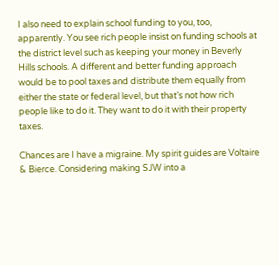I also need to explain school funding to you, too, apparently. You see rich people insist on funding schools at the district level such as keeping your money in Beverly Hills schools. A different and better funding approach would be to pool taxes and distribute them equally from either the state or federal level, but that’s not how rich people like to do it. They want to do it with their property taxes.

Chances are I have a migraine. My spirit guides are Voltaire & Bierce. Considering making SJW into a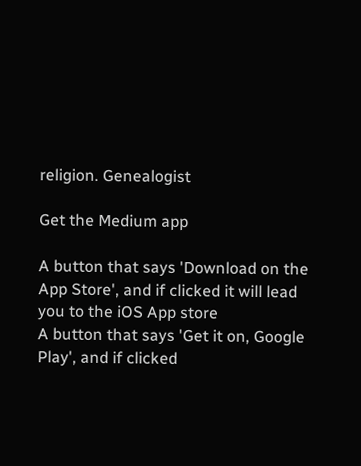religion. Genealogist

Get the Medium app

A button that says 'Download on the App Store', and if clicked it will lead you to the iOS App store
A button that says 'Get it on, Google Play', and if clicked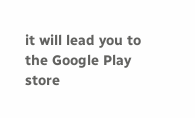it will lead you to the Google Play store